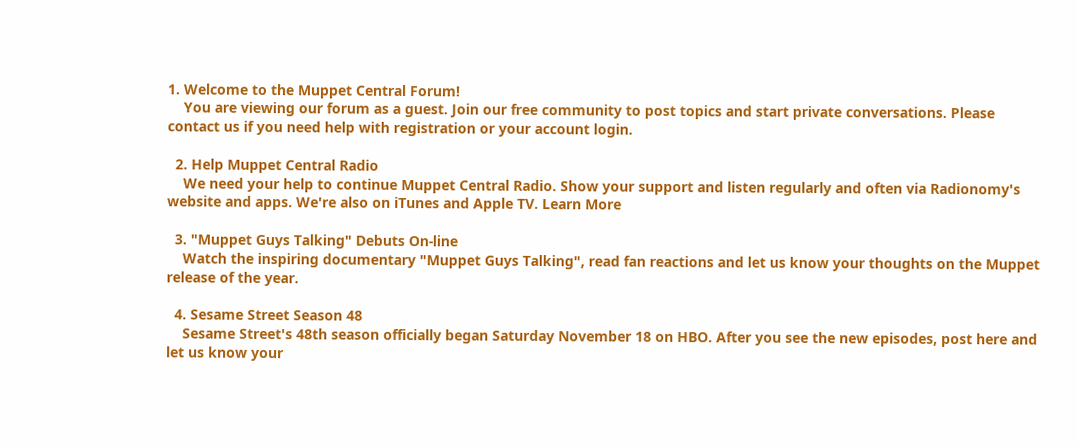1. Welcome to the Muppet Central Forum!
    You are viewing our forum as a guest. Join our free community to post topics and start private conversations. Please contact us if you need help with registration or your account login.

  2. Help Muppet Central Radio
    We need your help to continue Muppet Central Radio. Show your support and listen regularly and often via Radionomy's website and apps. We're also on iTunes and Apple TV. Learn More

  3. "Muppet Guys Talking" Debuts On-line
    Watch the inspiring documentary "Muppet Guys Talking", read fan reactions and let us know your thoughts on the Muppet release of the year.

  4. Sesame Street Season 48
    Sesame Street's 48th season officially began Saturday November 18 on HBO. After you see the new episodes, post here and let us know your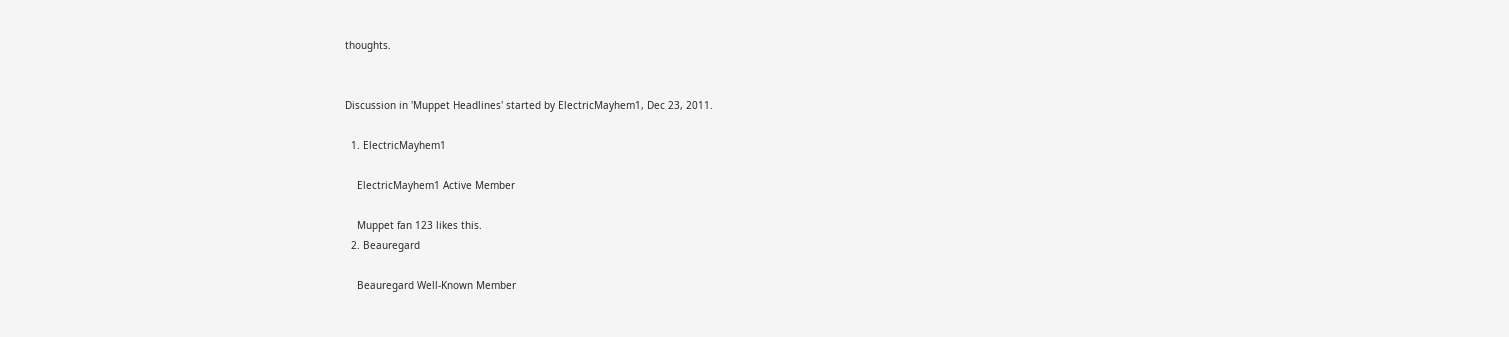thoughts.


Discussion in 'Muppet Headlines' started by ElectricMayhem1, Dec 23, 2011.

  1. ElectricMayhem1

    ElectricMayhem1 Active Member

    Muppet fan 123 likes this.
  2. Beauregard

    Beauregard Well-Known Member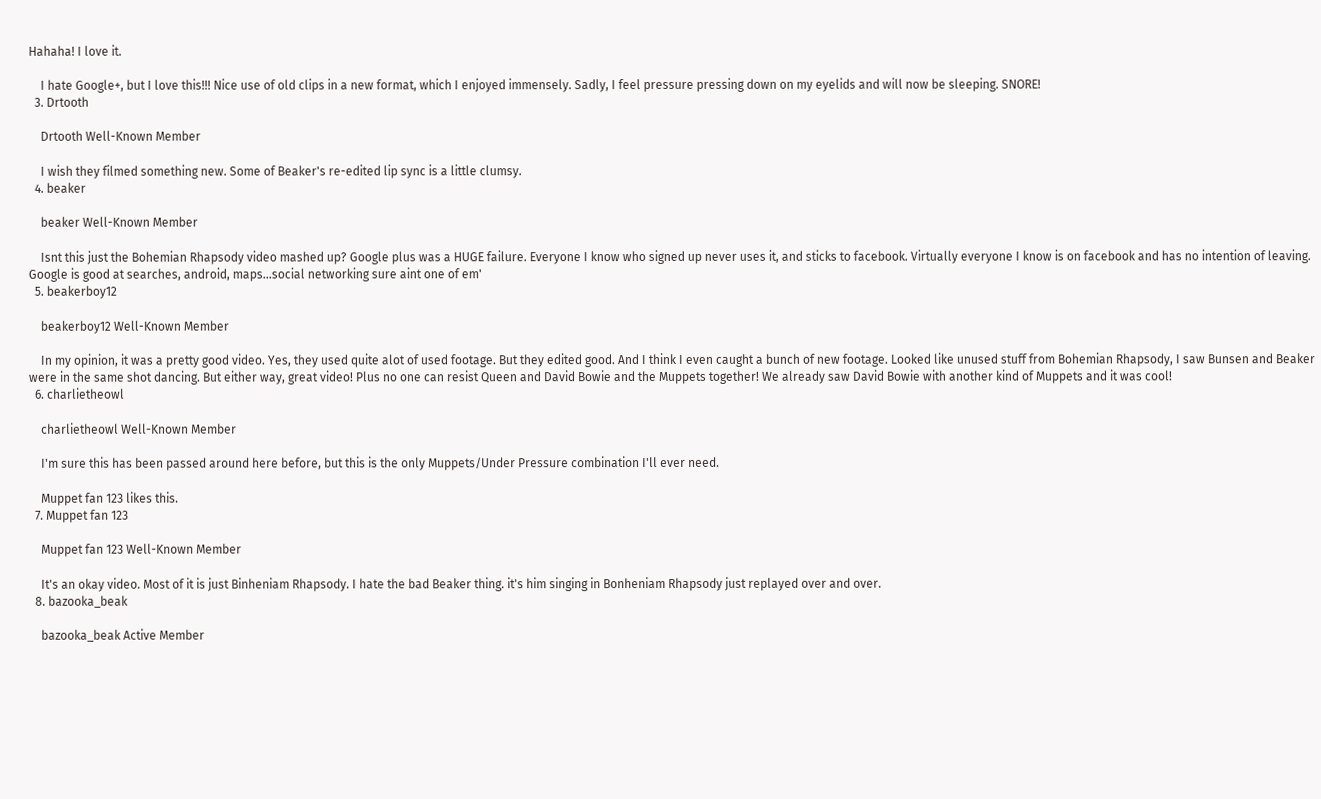Hahaha! I love it.

    I hate Google+, but I love this!!! Nice use of old clips in a new format, which I enjoyed immensely. Sadly, I feel pressure pressing down on my eyelids and will now be sleeping. SNORE!
  3. Drtooth

    Drtooth Well-Known Member

    I wish they filmed something new. Some of Beaker's re-edited lip sync is a little clumsy.
  4. beaker

    beaker Well-Known Member

    Isnt this just the Bohemian Rhapsody video mashed up? Google plus was a HUGE failure. Everyone I know who signed up never uses it, and sticks to facebook. Virtually everyone I know is on facebook and has no intention of leaving. Google is good at searches, android, maps...social networking sure aint one of em'
  5. beakerboy12

    beakerboy12 Well-Known Member

    In my opinion, it was a pretty good video. Yes, they used quite alot of used footage. But they edited good. And I think I even caught a bunch of new footage. Looked like unused stuff from Bohemian Rhapsody, I saw Bunsen and Beaker were in the same shot dancing. But either way, great video! Plus no one can resist Queen and David Bowie and the Muppets together! We already saw David Bowie with another kind of Muppets and it was cool!
  6. charlietheowl

    charlietheowl Well-Known Member

    I'm sure this has been passed around here before, but this is the only Muppets/Under Pressure combination I'll ever need.

    Muppet fan 123 likes this.
  7. Muppet fan 123

    Muppet fan 123 Well-Known Member

    It's an okay video. Most of it is just Binheniam Rhapsody. I hate the bad Beaker thing. it's him singing in Bonheniam Rhapsody just replayed over and over.
  8. bazooka_beak

    bazooka_beak Active Member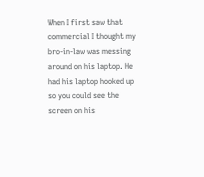When I first saw that commercial I thought my bro-in-law was messing around on his laptop. He had his laptop hooked up so you could see the screen on his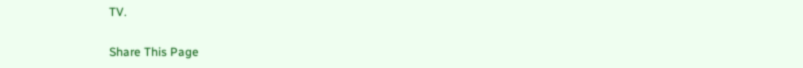TV.

Share This Page